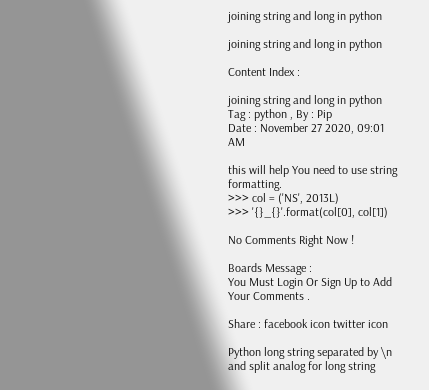joining string and long in python

joining string and long in python

Content Index :

joining string and long in python
Tag : python , By : Pip
Date : November 27 2020, 09:01 AM

this will help You need to use string formatting.
>>> col = ('NS', 2013L)
>>> '{}_{}'.format(col[0], col[1])

No Comments Right Now !

Boards Message :
You Must Login Or Sign Up to Add Your Comments .

Share : facebook icon twitter icon

Python long string separated by \n and split analog for long string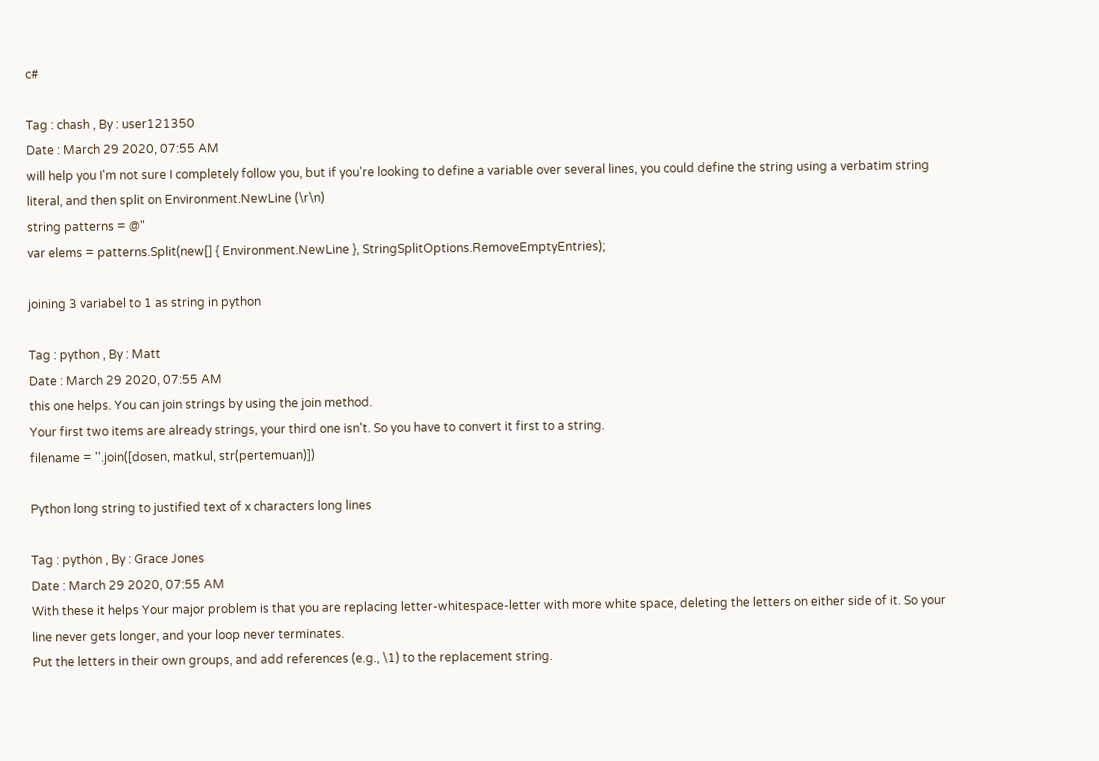c#

Tag : chash , By : user121350
Date : March 29 2020, 07:55 AM
will help you I'm not sure I completely follow you, but if you're looking to define a variable over several lines, you could define the string using a verbatim string literal, and then split on Environment.NewLine (\r\n)
string patterns = @"
var elems = patterns.Split(new[] { Environment.NewLine }, StringSplitOptions.RemoveEmptyEntries);

joining 3 variabel to 1 as string in python

Tag : python , By : Matt
Date : March 29 2020, 07:55 AM
this one helps. You can join strings by using the join method.
Your first two items are already strings, your third one isn't. So you have to convert it first to a string.
filename = ''.join([dosen, matkul, str(pertemuan)])

Python long string to justified text of x characters long lines

Tag : python , By : Grace Jones
Date : March 29 2020, 07:55 AM
With these it helps Your major problem is that you are replacing letter-whitespace-letter with more white space, deleting the letters on either side of it. So your line never gets longer, and your loop never terminates.
Put the letters in their own groups, and add references (e.g., \1) to the replacement string.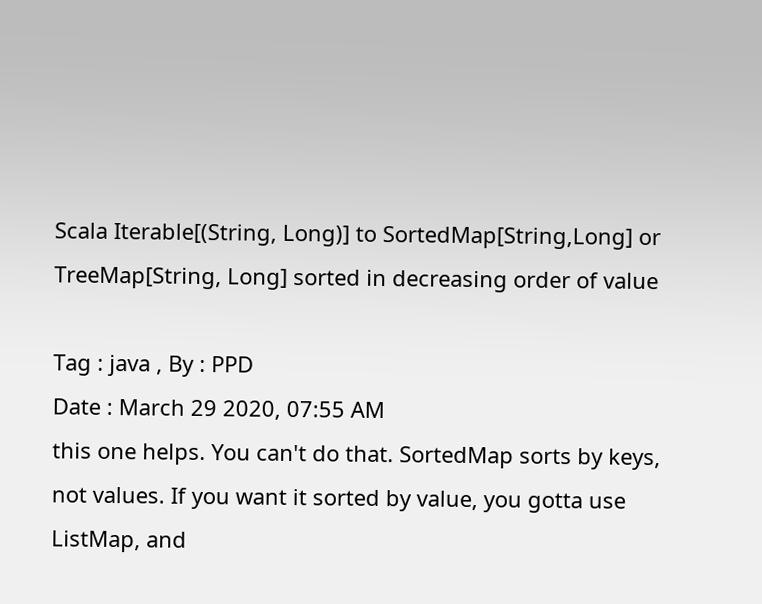Scala Iterable[(String, Long)] to SortedMap[String,Long] or TreeMap[String, Long] sorted in decreasing order of value

Tag : java , By : PPD
Date : March 29 2020, 07:55 AM
this one helps. You can't do that. SortedMap sorts by keys, not values. If you want it sorted by value, you gotta use ListMap, and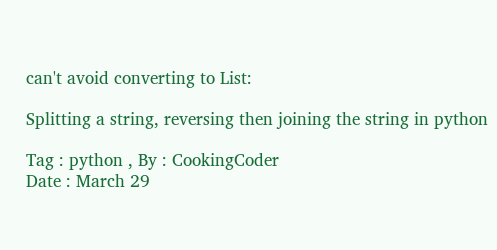can't avoid converting to List:

Splitting a string, reversing then joining the string in python

Tag : python , By : CookingCoder
Date : March 29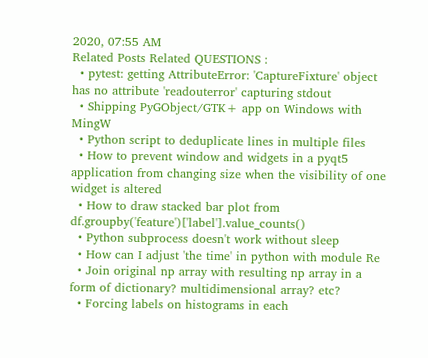2020, 07:55 AM
Related Posts Related QUESTIONS :
  • pytest: getting AttributeError: 'CaptureFixture' object has no attribute 'readouterror' capturing stdout
  • Shipping PyGObject/GTK+ app on Windows with MingW
  • Python script to deduplicate lines in multiple files
  • How to prevent window and widgets in a pyqt5 application from changing size when the visibility of one widget is altered
  • How to draw stacked bar plot from df.groupby('feature')['label'].value_counts()
  • Python subprocess doesn't work without sleep
  • How can I adjust 'the time' in python with module Re
  • Join original np array with resulting np array in a form of dictionary? multidimensional array? etc?
  • Forcing labels on histograms in each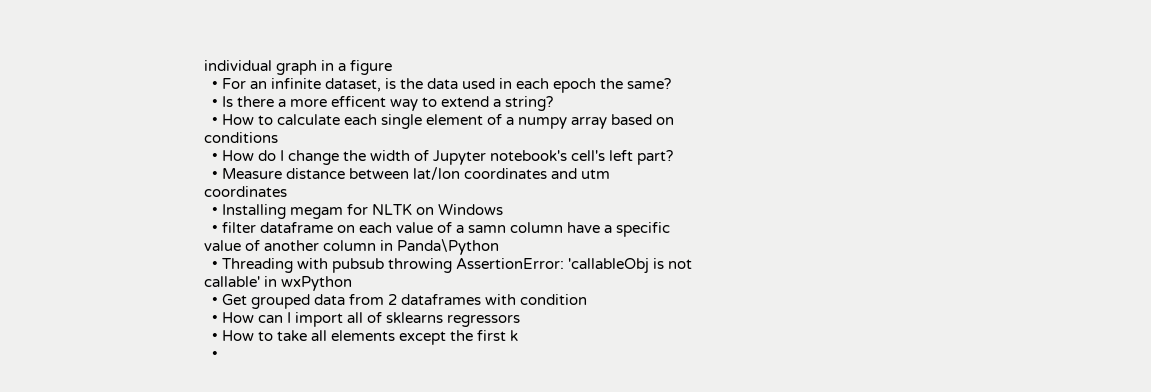individual graph in a figure
  • For an infinite dataset, is the data used in each epoch the same?
  • Is there a more efficent way to extend a string?
  • How to calculate each single element of a numpy array based on conditions
  • How do I change the width of Jupyter notebook's cell's left part?
  • Measure distance between lat/lon coordinates and utm coordinates
  • Installing megam for NLTK on Windows
  • filter dataframe on each value of a samn column have a specific value of another column in Panda\Python
  • Threading with pubsub throwing AssertionError: 'callableObj is not callable' in wxPython
  • Get grouped data from 2 dataframes with condition
  • How can I import all of sklearns regressors
  • How to take all elements except the first k
  •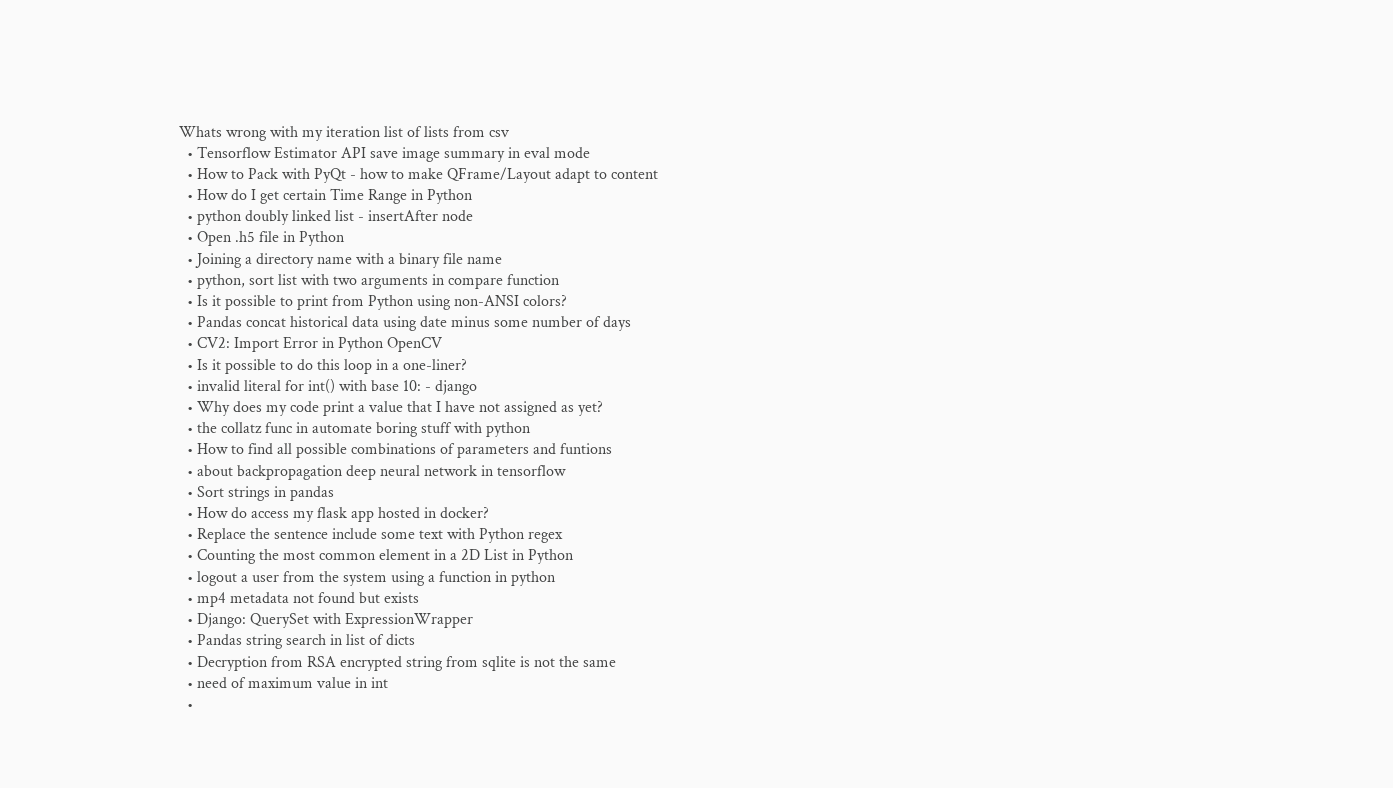Whats wrong with my iteration list of lists from csv
  • Tensorflow Estimator API save image summary in eval mode
  • How to Pack with PyQt - how to make QFrame/Layout adapt to content
  • How do I get certain Time Range in Python
  • python doubly linked list - insertAfter node
  • Open .h5 file in Python
  • Joining a directory name with a binary file name
  • python, sort list with two arguments in compare function
  • Is it possible to print from Python using non-ANSI colors?
  • Pandas concat historical data using date minus some number of days
  • CV2: Import Error in Python OpenCV
  • Is it possible to do this loop in a one-liner?
  • invalid literal for int() with base 10: - django
  • Why does my code print a value that I have not assigned as yet?
  • the collatz func in automate boring stuff with python
  • How to find all possible combinations of parameters and funtions
  • about backpropagation deep neural network in tensorflow
  • Sort strings in pandas
  • How do access my flask app hosted in docker?
  • Replace the sentence include some text with Python regex
  • Counting the most common element in a 2D List in Python
  • logout a user from the system using a function in python
  • mp4 metadata not found but exists
  • Django: QuerySet with ExpressionWrapper
  • Pandas string search in list of dicts
  • Decryption from RSA encrypted string from sqlite is not the same
  • need of maximum value in int
  •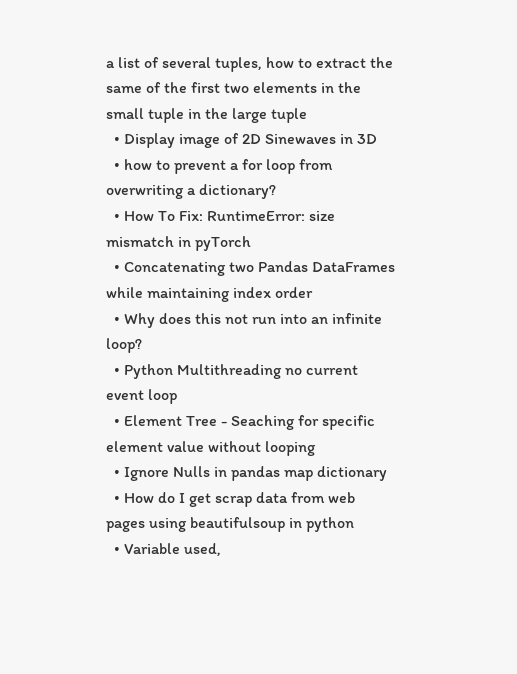a list of several tuples, how to extract the same of the first two elements in the small tuple in the large tuple
  • Display image of 2D Sinewaves in 3D
  • how to prevent a for loop from overwriting a dictionary?
  • How To Fix: RuntimeError: size mismatch in pyTorch
  • Concatenating two Pandas DataFrames while maintaining index order
  • Why does this not run into an infinite loop?
  • Python Multithreading no current event loop
  • Element Tree - Seaching for specific element value without looping
  • Ignore Nulls in pandas map dictionary
  • How do I get scrap data from web pages using beautifulsoup in python
  • Variable used,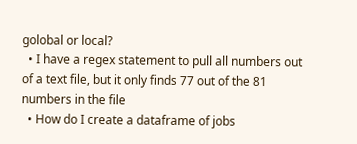golobal or local?
  • I have a regex statement to pull all numbers out of a text file, but it only finds 77 out of the 81 numbers in the file
  • How do I create a dataframe of jobs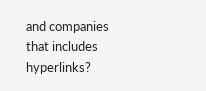and companies that includes hyperlinks?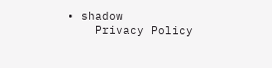• shadow
    Privacy Policy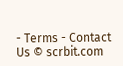- Terms - Contact Us © scrbit.com